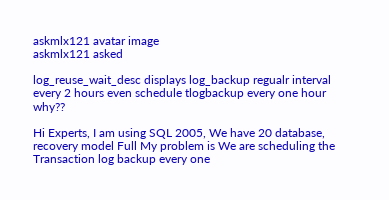askmlx121 avatar image
askmlx121 asked

log_reuse_wait_desc displays log_backup regualr interval every 2 hours even schedule tlogbackup every one hour why??

Hi Experts, I am using SQL 2005, We have 20 database, recovery model Full My problem is We are scheduling the Transaction log backup every one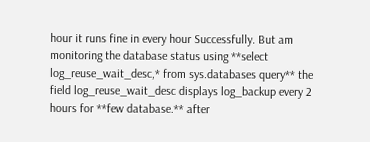hour it runs fine in every hour Successfully. But am monitoring the database status using **select log_reuse_wait_desc,* from sys.databases query** the field log_reuse_wait_desc displays log_backup every 2 hours for **few database.** after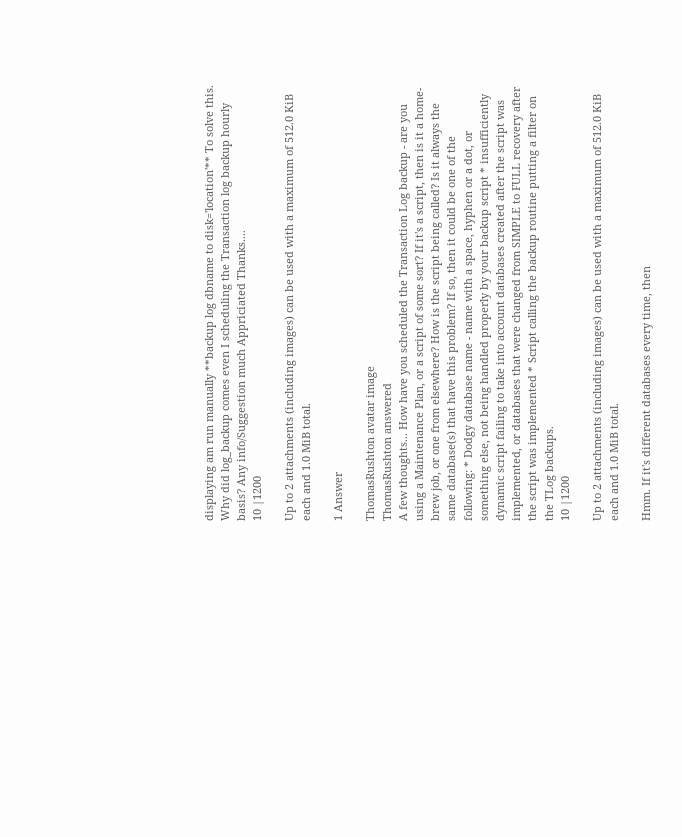displaying am run manually **backup log dbname to disk='location'** To solve this. Why did log_backup comes even I scheduling the Transaction log backup hourly basis? Any info/Suggestion much Appriciated Thanks....
10 |1200

Up to 2 attachments (including images) can be used with a maximum of 512.0 KiB each and 1.0 MiB total.

1 Answer

ThomasRushton avatar image
ThomasRushton answered
A few thoughts... How have you scheduled the Transaction Log backup - are you using a Maintenance Plan, or a script of some sort? If it's a script, then is it a home-brew job, or one from elsewhere? How is the script being called? Is it always the same database(s) that have this problem? If so, then it could be one of the following: * Dodgy database name - name with a space, hyphen or a dot, or something else, not being handled properly by your backup script * insufficiently dynamic script failing to take into account databases created after the script was implemented, or databases that were changed from SIMPLE to FULL recovery after the script was implemented * Script calling the backup routine putting a filter on the TLog backups.
10 |1200

Up to 2 attachments (including images) can be used with a maximum of 512.0 KiB each and 1.0 MiB total.

Hmm. If it's different databases every time, then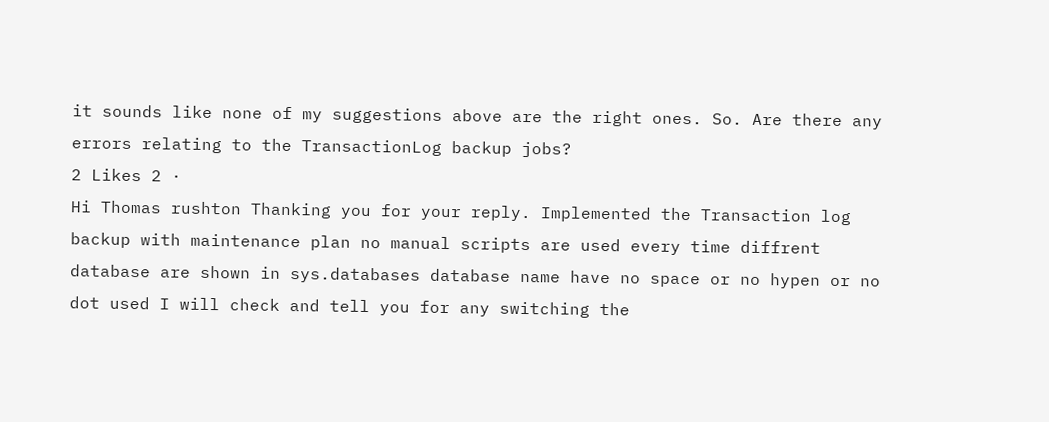it sounds like none of my suggestions above are the right ones. So. Are there any errors relating to the TransactionLog backup jobs?
2 Likes 2 ·
Hi Thomas rushton Thanking you for your reply. Implemented the Transaction log backup with maintenance plan no manual scripts are used every time diffrent database are shown in sys.databases database name have no space or no hypen or no dot used I will check and tell you for any switching the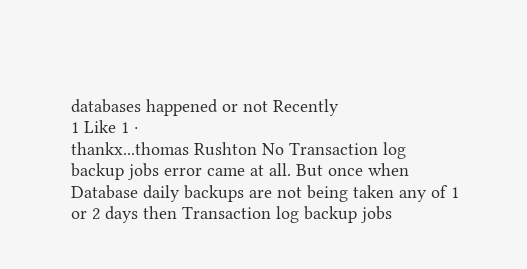databases happened or not Recently
1 Like 1 ·
thankx...thomas Rushton No Transaction log backup jobs error came at all. But once when Database daily backups are not being taken any of 1 or 2 days then Transaction log backup jobs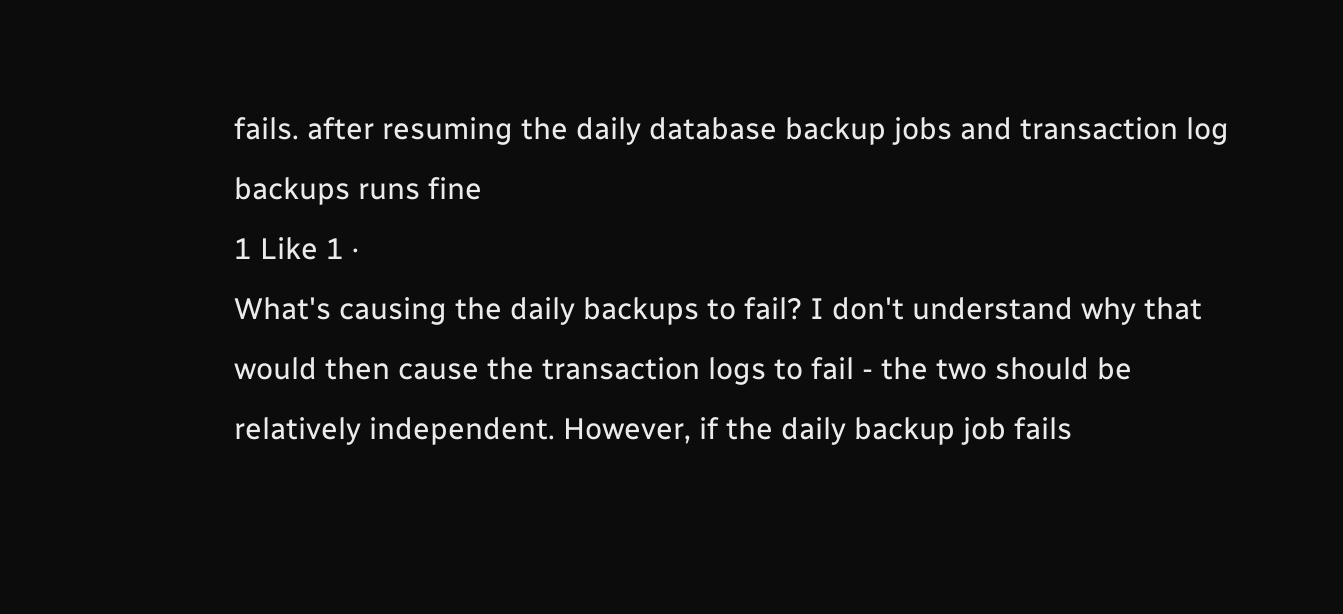fails. after resuming the daily database backup jobs and transaction log backups runs fine
1 Like 1 ·
What's causing the daily backups to fail? I don't understand why that would then cause the transaction logs to fail - the two should be relatively independent. However, if the daily backup job fails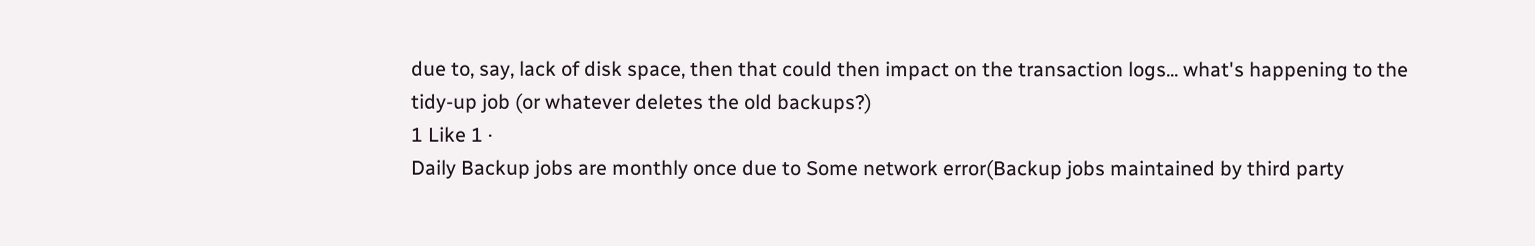due to, say, lack of disk space, then that could then impact on the transaction logs... what's happening to the tidy-up job (or whatever deletes the old backups?)
1 Like 1 ·
Daily Backup jobs are monthly once due to Some network error(Backup jobs maintained by third party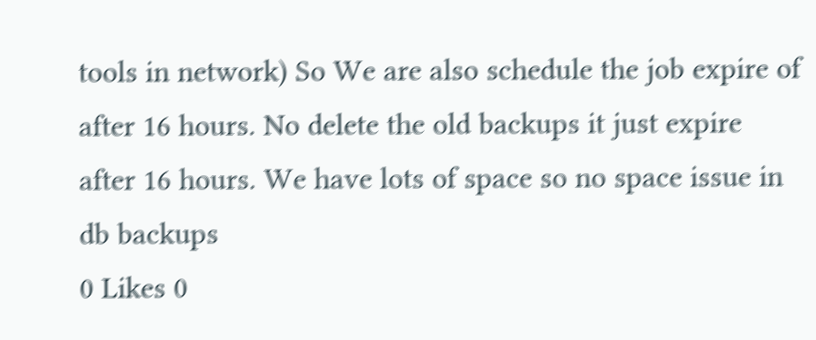tools in network) So We are also schedule the job expire of after 16 hours. No delete the old backups it just expire after 16 hours. We have lots of space so no space issue in db backups
0 Likes 0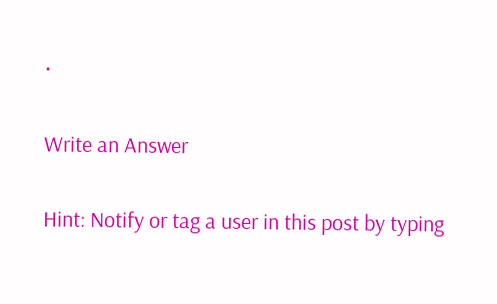·

Write an Answer

Hint: Notify or tag a user in this post by typing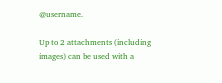@username.

Up to 2 attachments (including images) can be used with a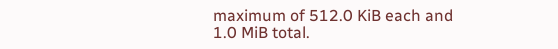maximum of 512.0 KiB each and 1.0 MiB total.